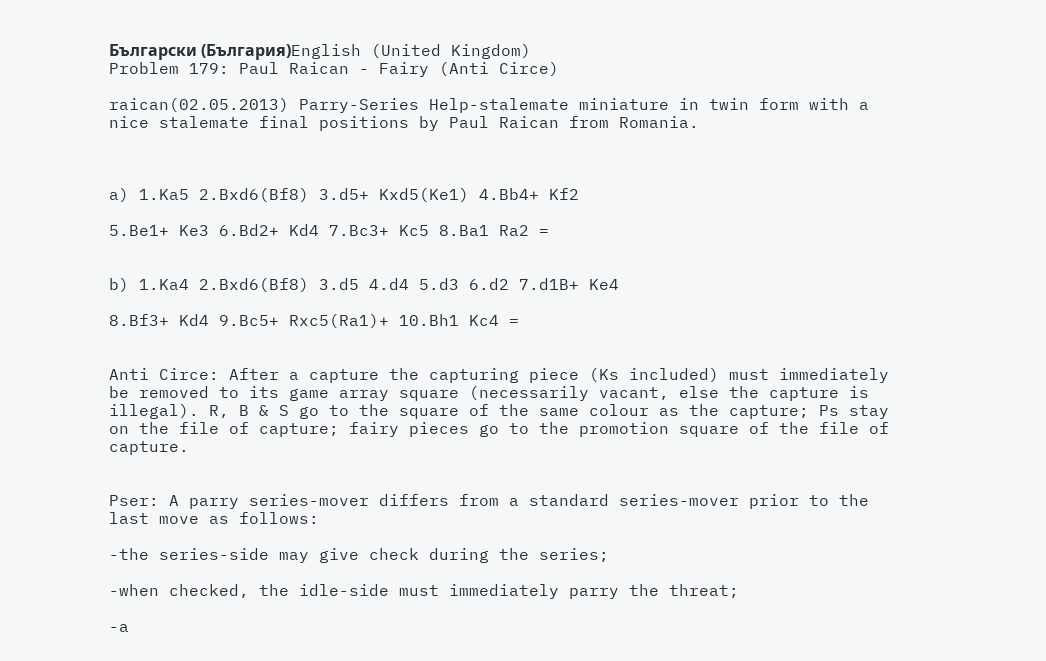Български (България)English (United Kingdom)
Problem 179: Paul Raican - Fairy (Anti Circe)

raican(02.05.2013) Parry-Series Help-stalemate miniature in twin form with a nice stalemate final positions by Paul Raican from Romania.



a) 1.Ka5 2.Bxd6(Bf8) 3.d5+ Kxd5(Ke1) 4.Bb4+ Kf2

5.Be1+ Ke3 6.Bd2+ Kd4 7.Bc3+ Kc5 8.Ba1 Ra2 =


b) 1.Ka4 2.Bxd6(Bf8) 3.d5 4.d4 5.d3 6.d2 7.d1B+ Ke4

8.Bf3+ Kd4 9.Bc5+ Rxc5(Ra1)+ 10.Bh1 Kc4 =


Anti Circe: After a capture the capturing piece (Ks included) must immediately be removed to its game array square (necessarily vacant, else the capture is illegal). R, B & S go to the square of the same colour as the capture; Ps stay on the file of capture; fairy pieces go to the promotion square of the file of capture.


Pser: A parry series-mover differs from a standard series-mover prior to the last move as follows:

-the series-side may give check during the series;

-when checked, the idle-side must immediately parry the threat;

-a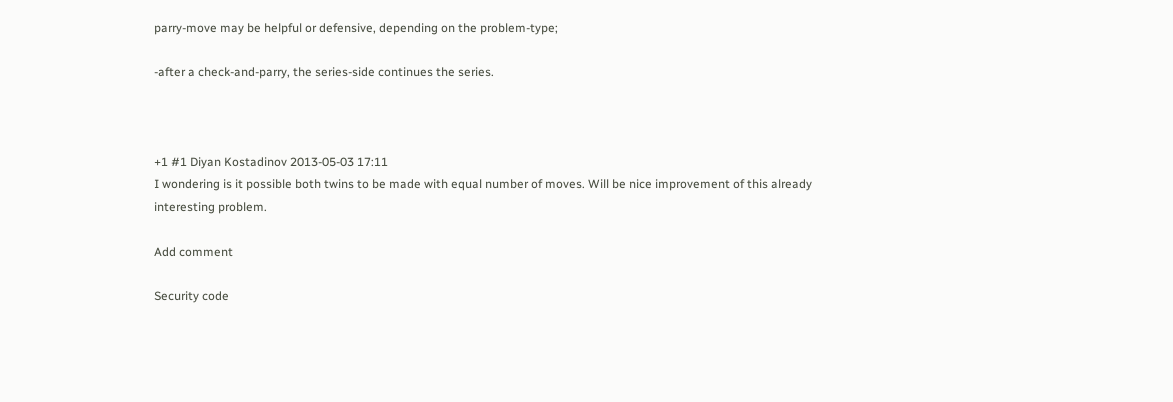parry-move may be helpful or defensive, depending on the problem-type;

-after a check-and-parry, the series-side continues the series.



+1 #1 Diyan Kostadinov 2013-05-03 17:11
I wondering is it possible both twins to be made with equal number of moves. Will be nice improvement of this already interesting problem.

Add comment

Security code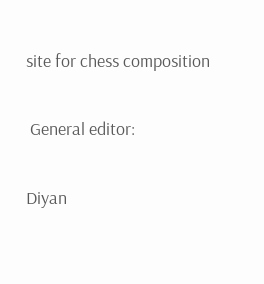site for chess composition

 General editor:

Diyan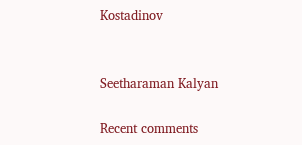Kostadinov


Seetharaman Kalyan

Recent comments